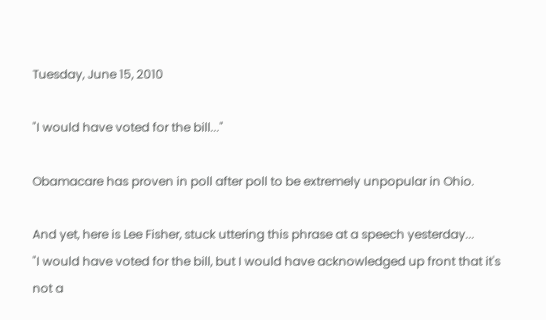Tuesday, June 15, 2010

"I would have voted for the bill..."

Obamacare has proven in poll after poll to be extremely unpopular in Ohio.

And yet, here is Lee Fisher, stuck uttering this phrase at a speech yesterday...
"I would have voted for the bill, but I would have acknowledged up front that it's not a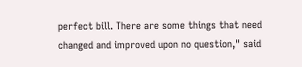perfect bill. There are some things that need changed and improved upon no question," said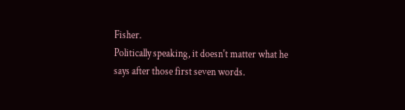Fisher.
Politically speaking, it doesn't matter what he says after those first seven words.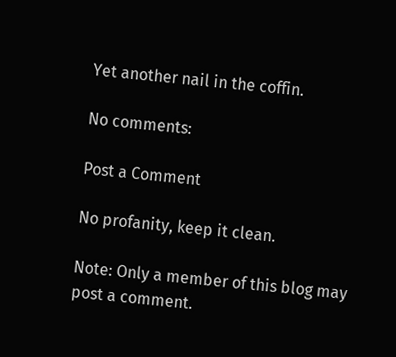Yet another nail in the coffin.

No comments:

Post a Comment

No profanity, keep it clean.

Note: Only a member of this blog may post a comment.